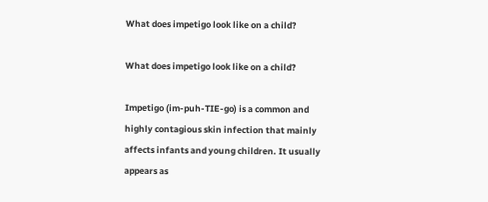What does impetigo look like on a child?

What does impetigo look like on a child?

Impetigo (im-puh-TIE-go) is a common and highly contagious skin infection that mainly affects infants and young children. It usually appears as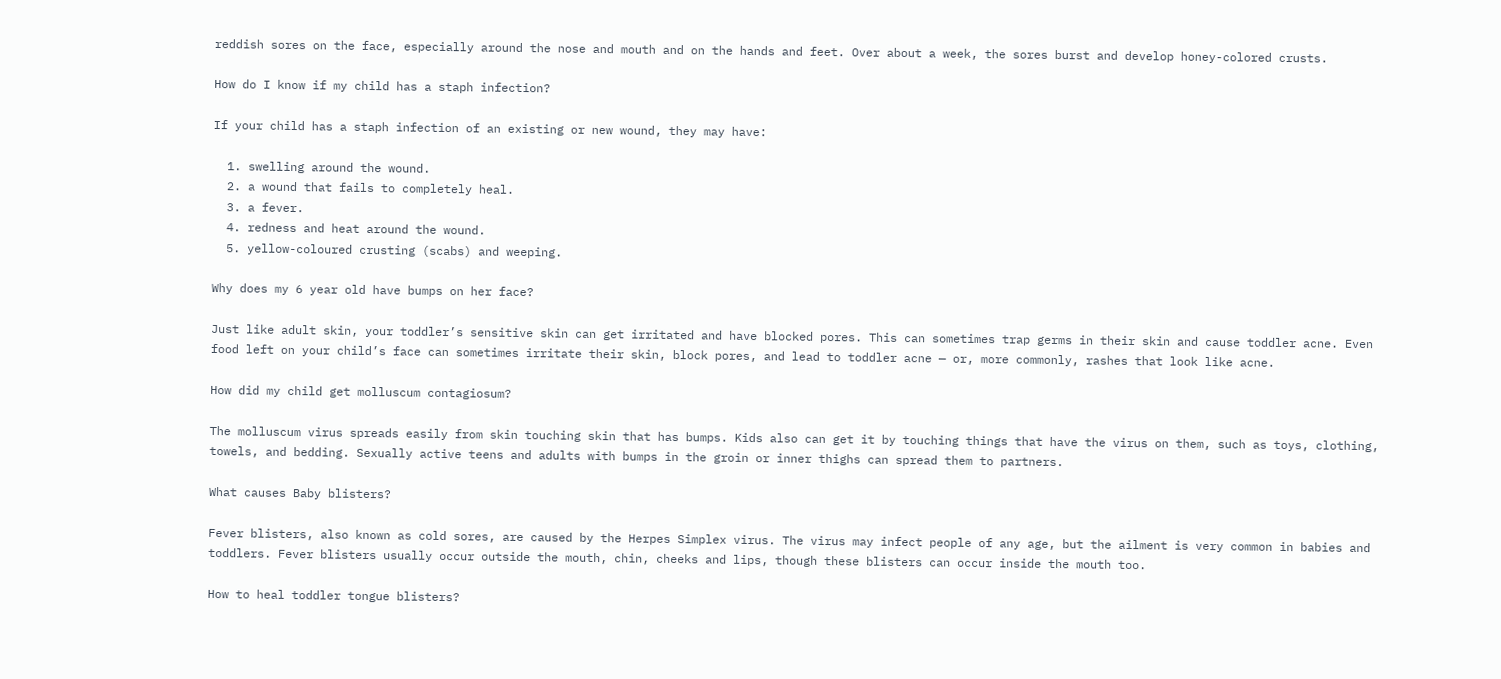reddish sores on the face, especially around the nose and mouth and on the hands and feet. Over about a week, the sores burst and develop honey-colored crusts.

How do I know if my child has a staph infection?

If your child has a staph infection of an existing or new wound, they may have:

  1. swelling around the wound.
  2. a wound that fails to completely heal.
  3. a fever.
  4. redness and heat around the wound.
  5. yellow-coloured crusting (scabs) and weeping.

Why does my 6 year old have bumps on her face?

Just like adult skin, your toddler’s sensitive skin can get irritated and have blocked pores. This can sometimes trap germs in their skin and cause toddler acne. Even food left on your child’s face can sometimes irritate their skin, block pores, and lead to toddler acne — or, more commonly, rashes that look like acne.

How did my child get molluscum contagiosum?

The molluscum virus spreads easily from skin touching skin that has bumps. Kids also can get it by touching things that have the virus on them, such as toys, clothing, towels, and bedding. Sexually active teens and adults with bumps in the groin or inner thighs can spread them to partners.

What causes Baby blisters?

Fever blisters, also known as cold sores, are caused by the Herpes Simplex virus. The virus may infect people of any age, but the ailment is very common in babies and toddlers. Fever blisters usually occur outside the mouth, chin, cheeks and lips, though these blisters can occur inside the mouth too.

How to heal toddler tongue blisters?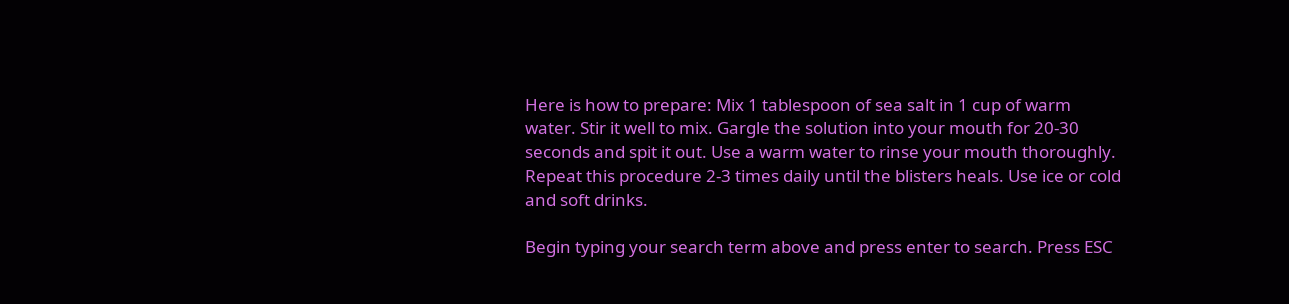Here is how to prepare: Mix 1 tablespoon of sea salt in 1 cup of warm water. Stir it well to mix. Gargle the solution into your mouth for 20-30 seconds and spit it out. Use a warm water to rinse your mouth thoroughly. Repeat this procedure 2-3 times daily until the blisters heals. Use ice or cold and soft drinks.

Begin typing your search term above and press enter to search. Press ESC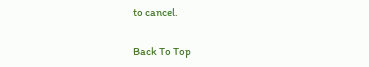to cancel.

Back To Top